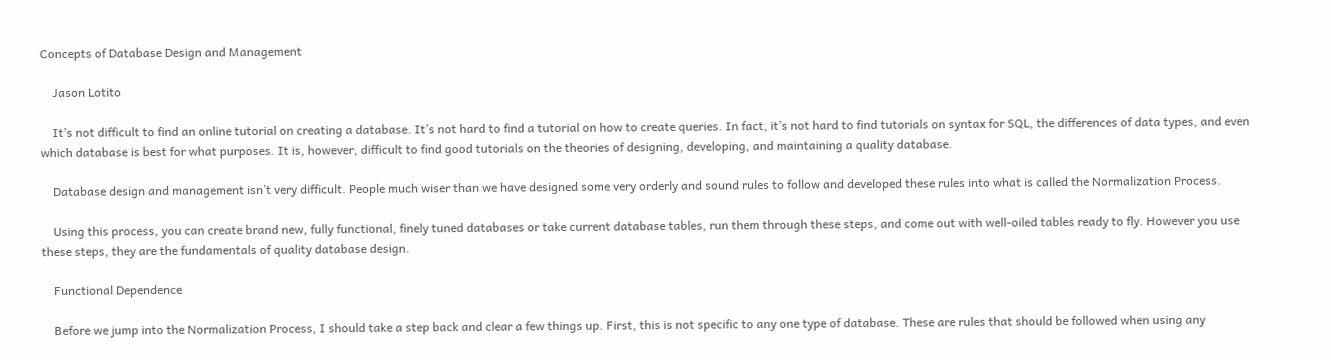Concepts of Database Design and Management

    Jason Lotito

    It’s not difficult to find an online tutorial on creating a database. It’s not hard to find a tutorial on how to create queries. In fact, it’s not hard to find tutorials on syntax for SQL, the differences of data types, and even which database is best for what purposes. It is, however, difficult to find good tutorials on the theories of designing, developing, and maintaining a quality database.

    Database design and management isn’t very difficult. People much wiser than we have designed some very orderly and sound rules to follow and developed these rules into what is called the Normalization Process.

    Using this process, you can create brand new, fully functional, finely tuned databases or take current database tables, run them through these steps, and come out with well-oiled tables ready to fly. However you use these steps, they are the fundamentals of quality database design.

    Functional Dependence

    Before we jump into the Normalization Process, I should take a step back and clear a few things up. First, this is not specific to any one type of database. These are rules that should be followed when using any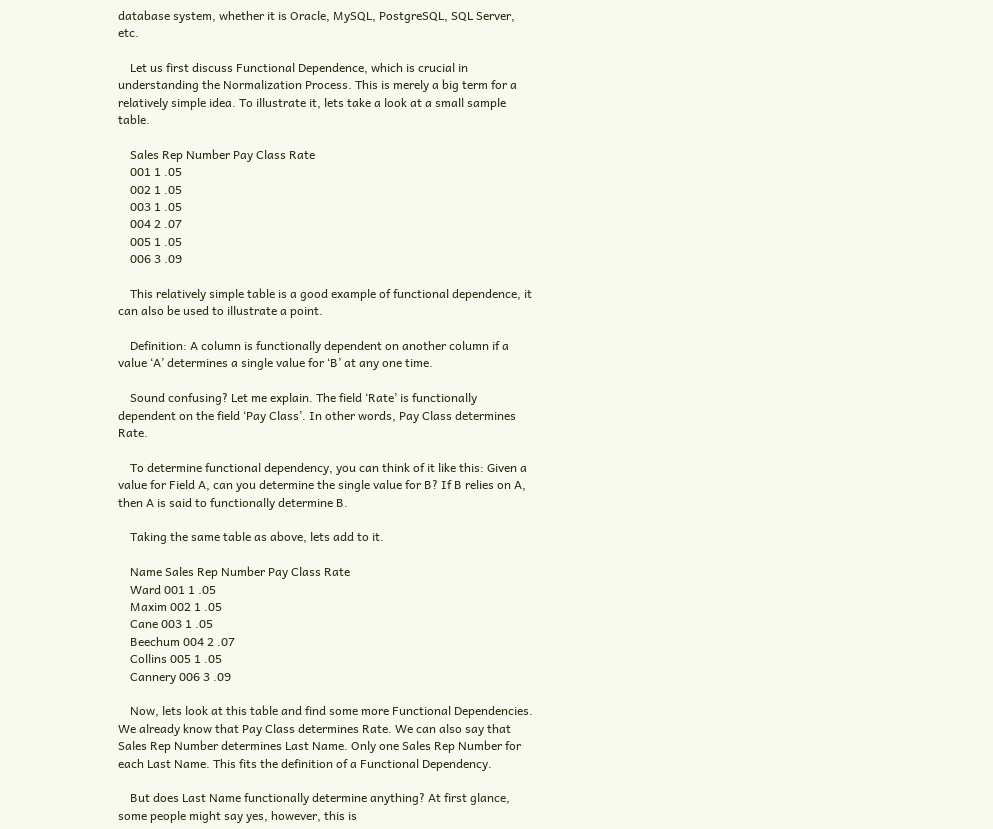database system, whether it is Oracle, MySQL, PostgreSQL, SQL Server, etc.

    Let us first discuss Functional Dependence, which is crucial in understanding the Normalization Process. This is merely a big term for a relatively simple idea. To illustrate it, lets take a look at a small sample table.

    Sales Rep Number Pay Class Rate
    001 1 .05
    002 1 .05
    003 1 .05
    004 2 .07
    005 1 .05
    006 3 .09

    This relatively simple table is a good example of functional dependence, it can also be used to illustrate a point.

    Definition: A column is functionally dependent on another column if a value ‘A’ determines a single value for ‘B’ at any one time.

    Sound confusing? Let me explain. The field ‘Rate’ is functionally dependent on the field ‘Pay Class’. In other words, Pay Class determines Rate.

    To determine functional dependency, you can think of it like this: Given a value for Field A, can you determine the single value for B? If B relies on A, then A is said to functionally determine B.

    Taking the same table as above, lets add to it.

    Name Sales Rep Number Pay Class Rate
    Ward 001 1 .05
    Maxim 002 1 .05
    Cane 003 1 .05
    Beechum 004 2 .07
    Collins 005 1 .05
    Cannery 006 3 .09

    Now, lets look at this table and find some more Functional Dependencies. We already know that Pay Class determines Rate. We can also say that Sales Rep Number determines Last Name. Only one Sales Rep Number for each Last Name. This fits the definition of a Functional Dependency.

    But does Last Name functionally determine anything? At first glance, some people might say yes, however, this is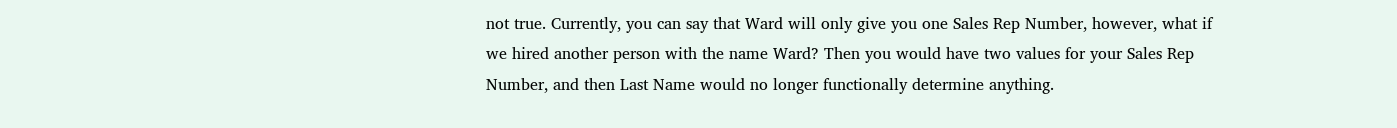not true. Currently, you can say that Ward will only give you one Sales Rep Number, however, what if we hired another person with the name Ward? Then you would have two values for your Sales Rep Number, and then Last Name would no longer functionally determine anything.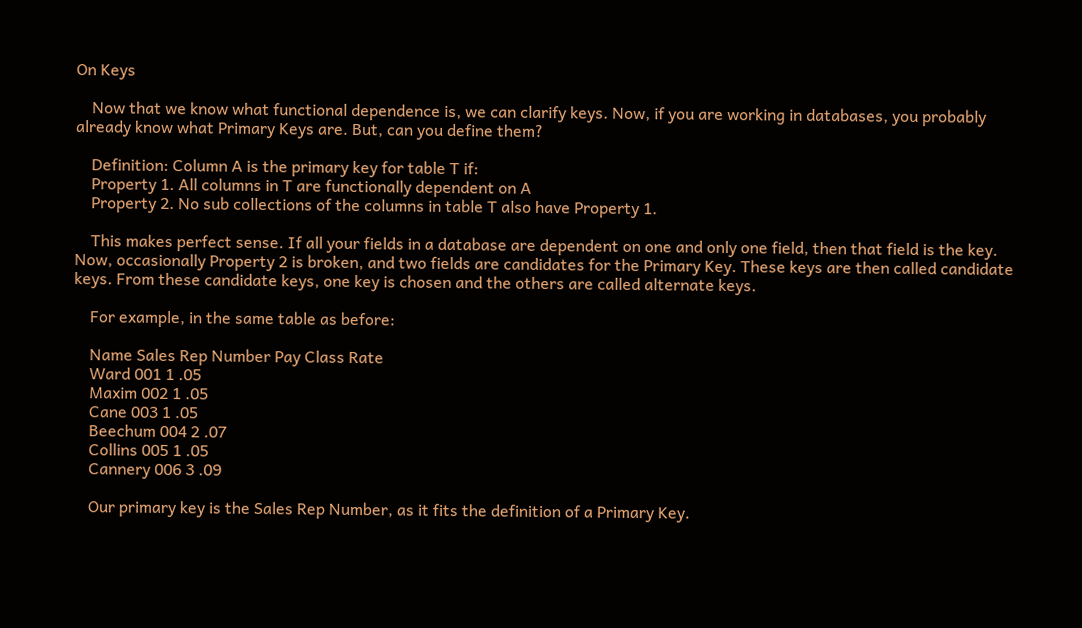On Keys

    Now that we know what functional dependence is, we can clarify keys. Now, if you are working in databases, you probably already know what Primary Keys are. But, can you define them?

    Definition: Column A is the primary key for table T if:
    Property 1. All columns in T are functionally dependent on A
    Property 2. No sub collections of the columns in table T also have Property 1.

    This makes perfect sense. If all your fields in a database are dependent on one and only one field, then that field is the key. Now, occasionally Property 2 is broken, and two fields are candidates for the Primary Key. These keys are then called candidate keys. From these candidate keys, one key is chosen and the others are called alternate keys.

    For example, in the same table as before:

    Name Sales Rep Number Pay Class Rate
    Ward 001 1 .05
    Maxim 002 1 .05
    Cane 003 1 .05
    Beechum 004 2 .07
    Collins 005 1 .05
    Cannery 006 3 .09

    Our primary key is the Sales Rep Number, as it fits the definition of a Primary Key.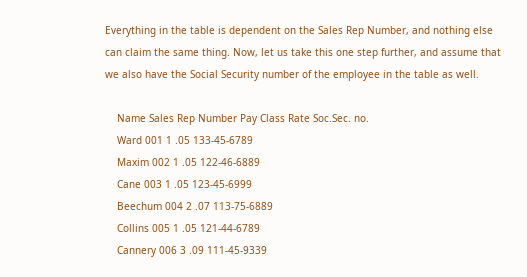Everything in the table is dependent on the Sales Rep Number, and nothing else can claim the same thing. Now, let us take this one step further, and assume that we also have the Social Security number of the employee in the table as well.

    Name Sales Rep Number Pay Class Rate Soc.Sec. no.
    Ward 001 1 .05 133-45-6789
    Maxim 002 1 .05 122-46-6889
    Cane 003 1 .05 123-45-6999
    Beechum 004 2 .07 113-75-6889
    Collins 005 1 .05 121-44-6789
    Cannery 006 3 .09 111-45-9339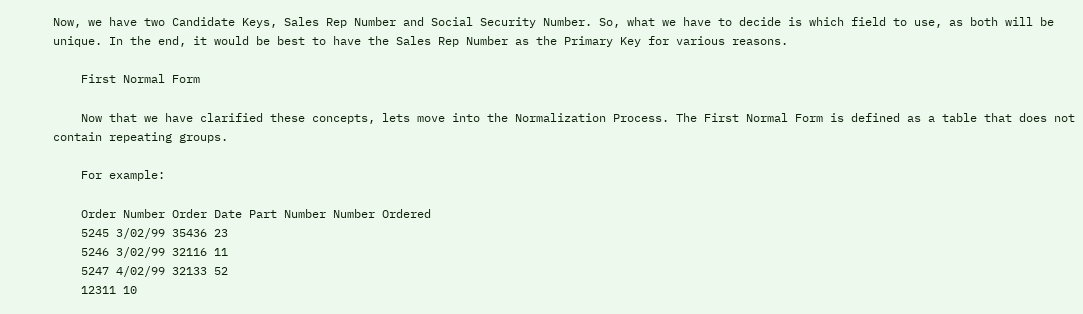Now, we have two Candidate Keys, Sales Rep Number and Social Security Number. So, what we have to decide is which field to use, as both will be unique. In the end, it would be best to have the Sales Rep Number as the Primary Key for various reasons.

    First Normal Form

    Now that we have clarified these concepts, lets move into the Normalization Process. The First Normal Form is defined as a table that does not contain repeating groups.

    For example:

    Order Number Order Date Part Number Number Ordered
    5245 3/02/99 35436 23
    5246 3/02/99 32116 11
    5247 4/02/99 32133 52
    12311 10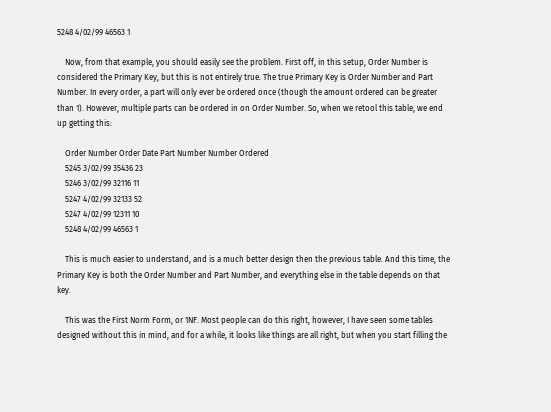5248 4/02/99 46563 1

    Now, from that example, you should easily see the problem. First off, in this setup, Order Number is considered the Primary Key, but this is not entirely true. The true Primary Key is Order Number and Part Number. In every order, a part will only ever be ordered once (though the amount ordered can be greater than 1). However, multiple parts can be ordered in on Order Number. So, when we retool this table, we end up getting this:

    Order Number Order Date Part Number Number Ordered
    5245 3/02/99 35436 23
    5246 3/02/99 32116 11
    5247 4/02/99 32133 52
    5247 4/02/99 12311 10
    5248 4/02/99 46563 1

    This is much easier to understand, and is a much better design then the previous table. And this time, the Primary Key is both the Order Number and Part Number, and everything else in the table depends on that key.

    This was the First Norm Form, or 1NF. Most people can do this right, however, I have seen some tables designed without this in mind, and for a while, it looks like things are all right, but when you start filling the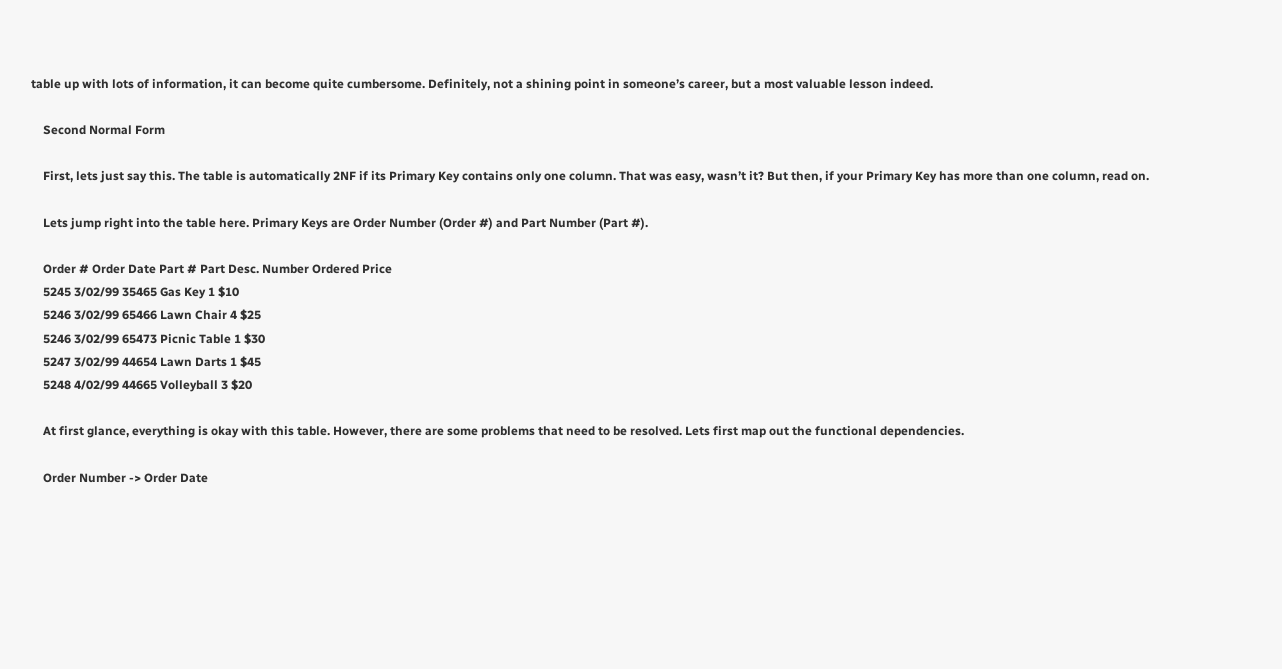table up with lots of information, it can become quite cumbersome. Definitely, not a shining point in someone’s career, but a most valuable lesson indeed.

    Second Normal Form

    First, lets just say this. The table is automatically 2NF if its Primary Key contains only one column. That was easy, wasn’t it? But then, if your Primary Key has more than one column, read on.

    Lets jump right into the table here. Primary Keys are Order Number (Order #) and Part Number (Part #).

    Order # Order Date Part # Part Desc. Number Ordered Price
    5245 3/02/99 35465 Gas Key 1 $10
    5246 3/02/99 65466 Lawn Chair 4 $25
    5246 3/02/99 65473 Picnic Table 1 $30
    5247 3/02/99 44654 Lawn Darts 1 $45
    5248 4/02/99 44665 Volleyball 3 $20

    At first glance, everything is okay with this table. However, there are some problems that need to be resolved. Lets first map out the functional dependencies.

    Order Number -> Order Date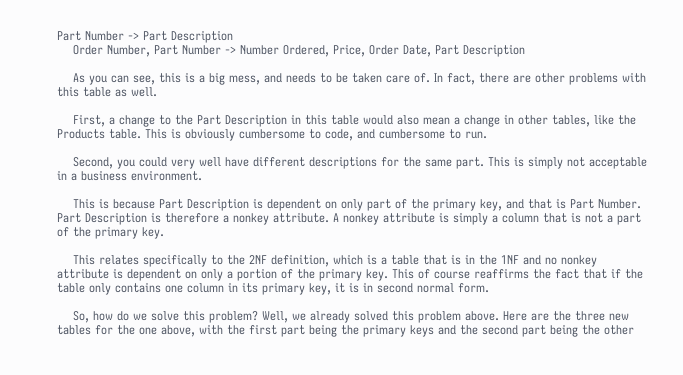Part Number -> Part Description
    Order Number, Part Number -> Number Ordered, Price, Order Date, Part Description

    As you can see, this is a big mess, and needs to be taken care of. In fact, there are other problems with this table as well.

    First, a change to the Part Description in this table would also mean a change in other tables, like the Products table. This is obviously cumbersome to code, and cumbersome to run.

    Second, you could very well have different descriptions for the same part. This is simply not acceptable in a business environment.

    This is because Part Description is dependent on only part of the primary key, and that is Part Number. Part Description is therefore a nonkey attribute. A nonkey attribute is simply a column that is not a part of the primary key.

    This relates specifically to the 2NF definition, which is a table that is in the 1NF and no nonkey attribute is dependent on only a portion of the primary key. This of course reaffirms the fact that if the table only contains one column in its primary key, it is in second normal form.

    So, how do we solve this problem? Well, we already solved this problem above. Here are the three new tables for the one above, with the first part being the primary keys and the second part being the other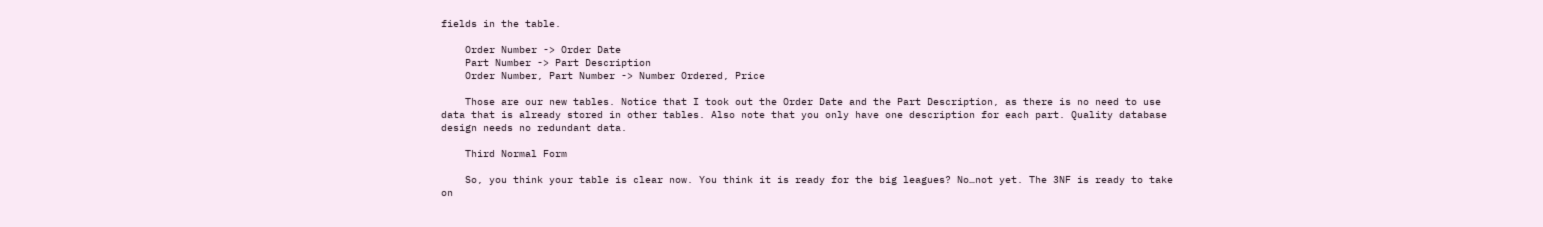fields in the table.

    Order Number -> Order Date
    Part Number -> Part Description
    Order Number, Part Number -> Number Ordered, Price

    Those are our new tables. Notice that I took out the Order Date and the Part Description, as there is no need to use data that is already stored in other tables. Also note that you only have one description for each part. Quality database design needs no redundant data.

    Third Normal Form

    So, you think your table is clear now. You think it is ready for the big leagues? No…not yet. The 3NF is ready to take on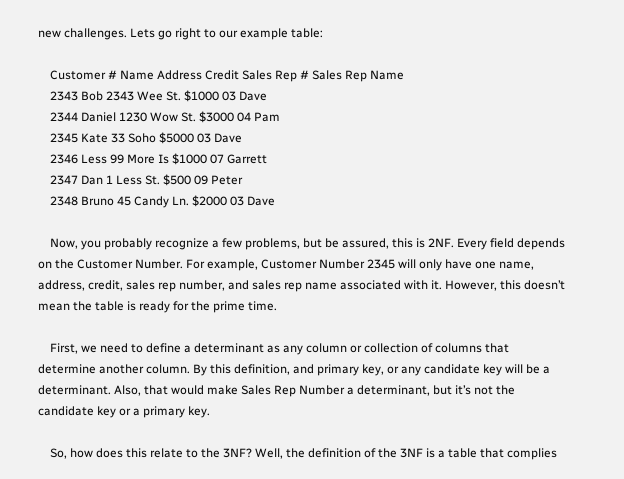new challenges. Lets go right to our example table:

    Customer # Name Address Credit Sales Rep # Sales Rep Name
    2343 Bob 2343 Wee St. $1000 03 Dave
    2344 Daniel 1230 Wow St. $3000 04 Pam
    2345 Kate 33 Soho $5000 03 Dave
    2346 Less 99 More Is $1000 07 Garrett
    2347 Dan 1 Less St. $500 09 Peter
    2348 Bruno 45 Candy Ln. $2000 03 Dave

    Now, you probably recognize a few problems, but be assured, this is 2NF. Every field depends on the Customer Number. For example, Customer Number 2345 will only have one name, address, credit, sales rep number, and sales rep name associated with it. However, this doesn’t mean the table is ready for the prime time.

    First, we need to define a determinant as any column or collection of columns that determine another column. By this definition, and primary key, or any candidate key will be a determinant. Also, that would make Sales Rep Number a determinant, but it’s not the candidate key or a primary key.

    So, how does this relate to the 3NF? Well, the definition of the 3NF is a table that complies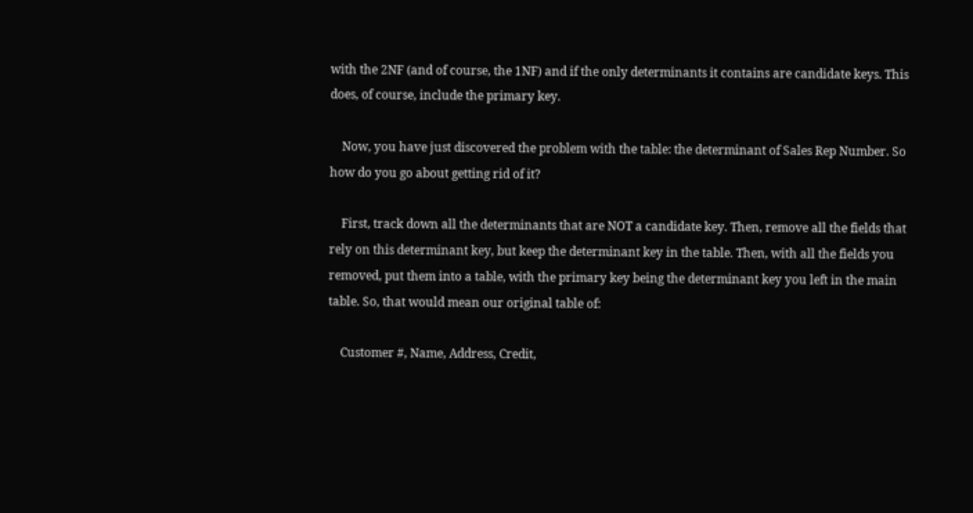with the 2NF (and of course, the 1NF) and if the only determinants it contains are candidate keys. This does, of course, include the primary key.

    Now, you have just discovered the problem with the table: the determinant of Sales Rep Number. So how do you go about getting rid of it?

    First, track down all the determinants that are NOT a candidate key. Then, remove all the fields that rely on this determinant key, but keep the determinant key in the table. Then, with all the fields you removed, put them into a table, with the primary key being the determinant key you left in the main table. So, that would mean our original table of:

    Customer #, Name, Address, Credit,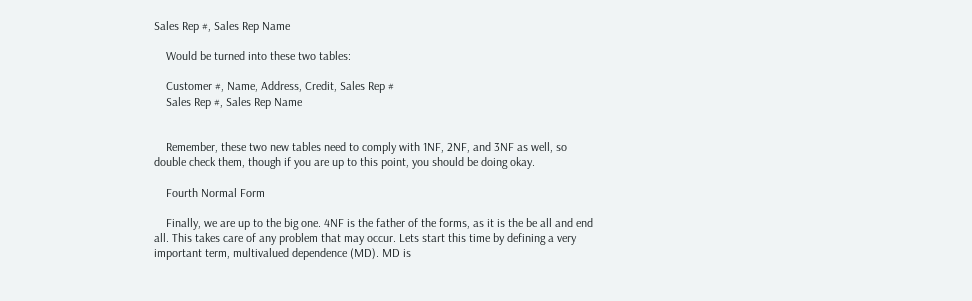Sales Rep #, Sales Rep Name

    Would be turned into these two tables:

    Customer #, Name, Address, Credit, Sales Rep #
    Sales Rep #, Sales Rep Name


    Remember, these two new tables need to comply with 1NF, 2NF, and 3NF as well, so double check them, though if you are up to this point, you should be doing okay.

    Fourth Normal Form

    Finally, we are up to the big one. 4NF is the father of the forms, as it is the be all and end all. This takes care of any problem that may occur. Lets start this time by defining a very important term, multivalued dependence (MD). MD is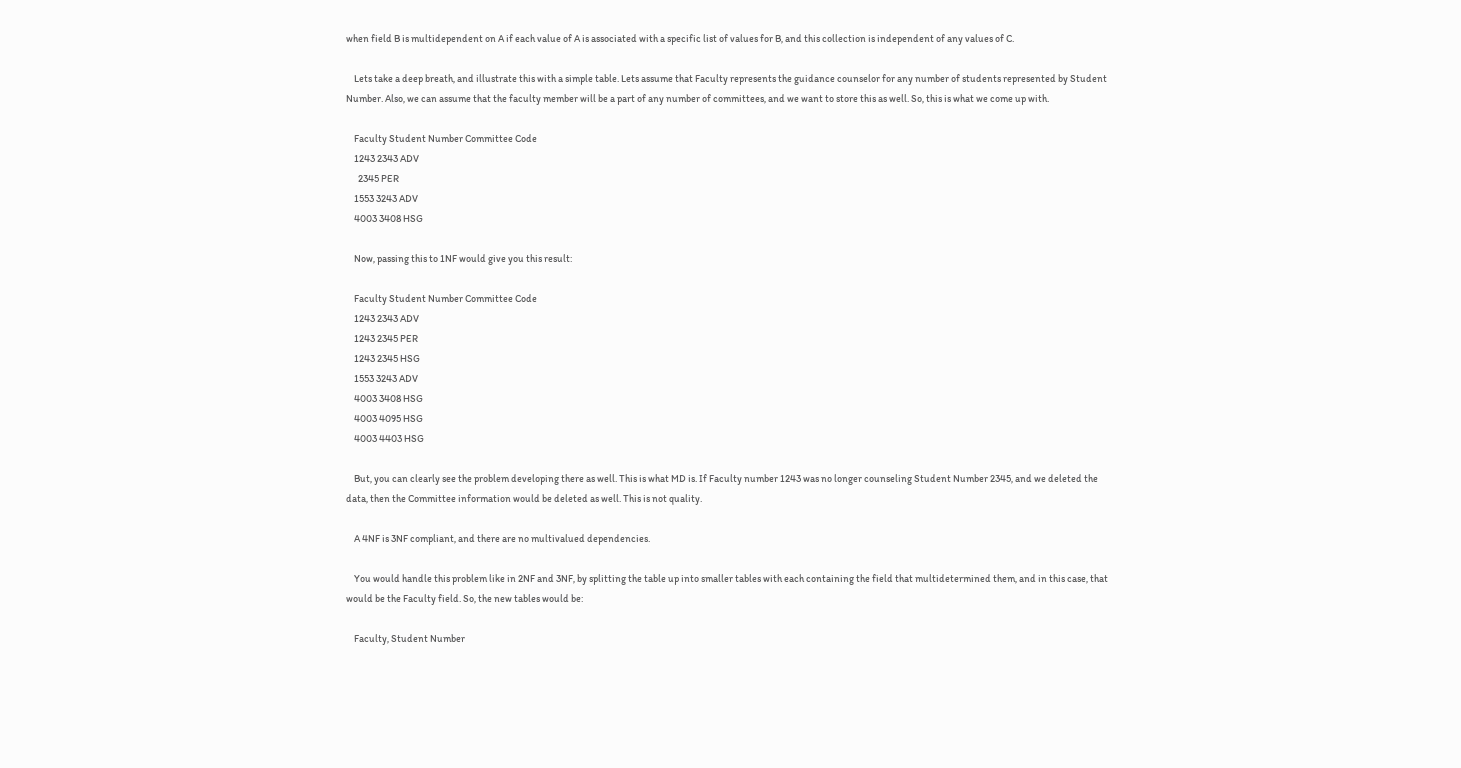when field B is multidependent on A if each value of A is associated with a specific list of values for B, and this collection is independent of any values of C.

    Lets take a deep breath, and illustrate this with a simple table. Lets assume that Faculty represents the guidance counselor for any number of students represented by Student Number. Also, we can assume that the faculty member will be a part of any number of committees, and we want to store this as well. So, this is what we come up with.

    Faculty Student Number Committee Code
    1243 2343 ADV
      2345 PER
    1553 3243 ADV
    4003 3408 HSG

    Now, passing this to 1NF would give you this result:

    Faculty Student Number Committee Code
    1243 2343 ADV
    1243 2345 PER
    1243 2345 HSG
    1553 3243 ADV
    4003 3408 HSG
    4003 4095 HSG
    4003 4403 HSG

    But, you can clearly see the problem developing there as well. This is what MD is. If Faculty number 1243 was no longer counseling Student Number 2345, and we deleted the data, then the Committee information would be deleted as well. This is not quality.

    A 4NF is 3NF compliant, and there are no multivalued dependencies.

    You would handle this problem like in 2NF and 3NF, by splitting the table up into smaller tables with each containing the field that multidetermined them, and in this case, that would be the Faculty field. So, the new tables would be:

    Faculty, Student Number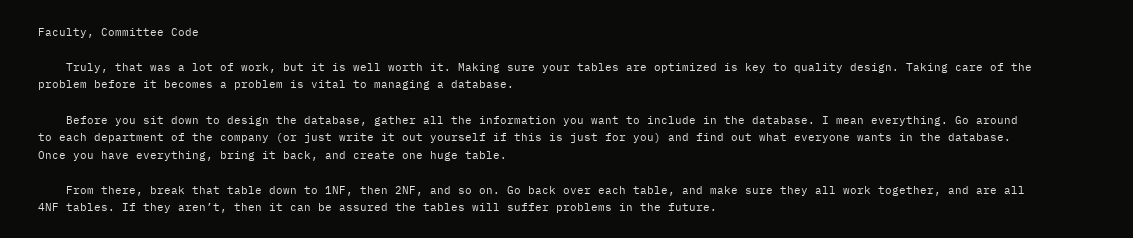Faculty, Committee Code

    Truly, that was a lot of work, but it is well worth it. Making sure your tables are optimized is key to quality design. Taking care of the problem before it becomes a problem is vital to managing a database.

    Before you sit down to design the database, gather all the information you want to include in the database. I mean everything. Go around to each department of the company (or just write it out yourself if this is just for you) and find out what everyone wants in the database. Once you have everything, bring it back, and create one huge table.

    From there, break that table down to 1NF, then 2NF, and so on. Go back over each table, and make sure they all work together, and are all 4NF tables. If they aren’t, then it can be assured the tables will suffer problems in the future.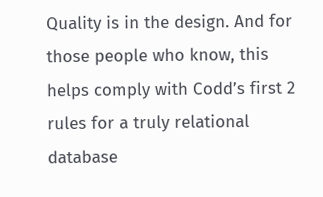Quality is in the design. And for those people who know, this helps comply with Codd’s first 2 rules for a truly relational database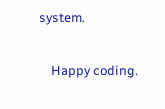system.

    Happy coding.